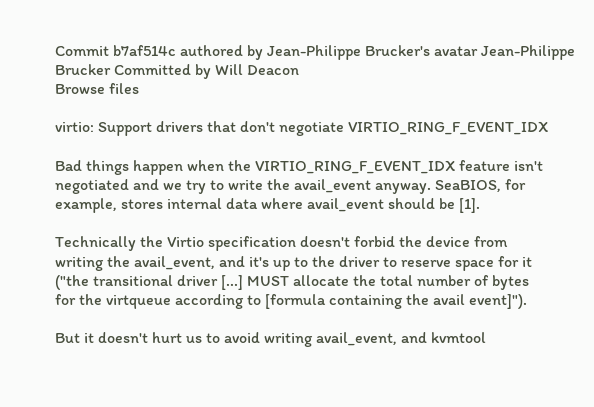Commit b7af514c authored by Jean-Philippe Brucker's avatar Jean-Philippe Brucker Committed by Will Deacon
Browse files

virtio: Support drivers that don't negotiate VIRTIO_RING_F_EVENT_IDX

Bad things happen when the VIRTIO_RING_F_EVENT_IDX feature isn't
negotiated and we try to write the avail_event anyway. SeaBIOS, for
example, stores internal data where avail_event should be [1].

Technically the Virtio specification doesn't forbid the device from
writing the avail_event, and it's up to the driver to reserve space for it
("the transitional driver [...] MUST allocate the total number of bytes
for the virtqueue according to [formula containing the avail event]").

But it doesn't hurt us to avoid writing avail_event, and kvmtool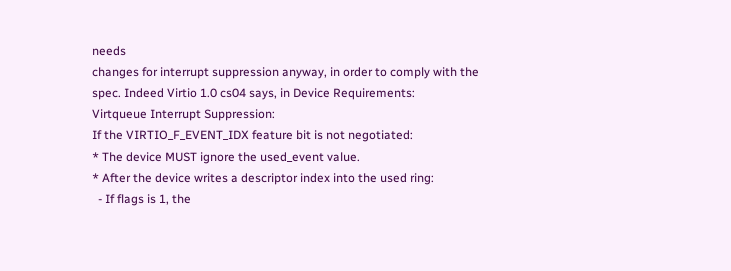needs
changes for interrupt suppression anyway, in order to comply with the
spec. Indeed Virtio 1.0 cs04 says, in Device Requirements:
Virtqueue Interrupt Suppression:
If the VIRTIO_F_EVENT_IDX feature bit is not negotiated:
* The device MUST ignore the used_event value.
* After the device writes a descriptor index into the used ring:
  - If flags is 1, the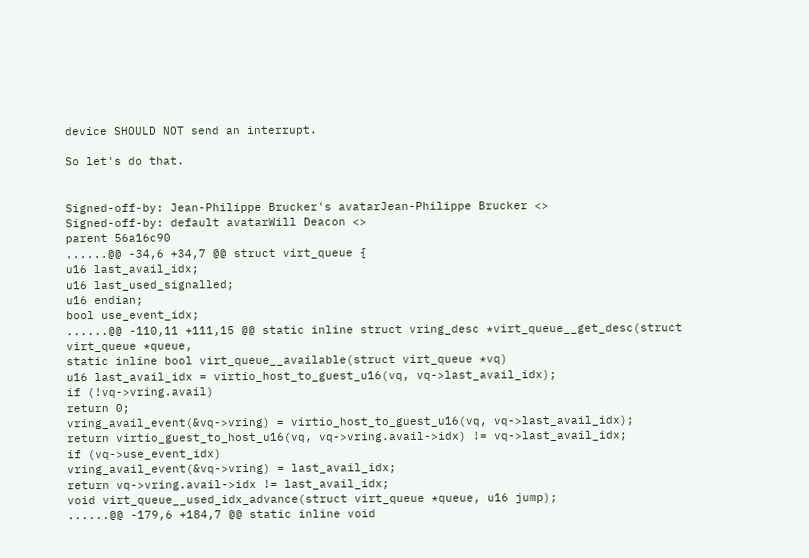device SHOULD NOT send an interrupt.

So let's do that.


Signed-off-by: Jean-Philippe Brucker's avatarJean-Philippe Brucker <>
Signed-off-by: default avatarWill Deacon <>
parent 56a16c90
......@@ -34,6 +34,7 @@ struct virt_queue {
u16 last_avail_idx;
u16 last_used_signalled;
u16 endian;
bool use_event_idx;
......@@ -110,11 +111,15 @@ static inline struct vring_desc *virt_queue__get_desc(struct virt_queue *queue,
static inline bool virt_queue__available(struct virt_queue *vq)
u16 last_avail_idx = virtio_host_to_guest_u16(vq, vq->last_avail_idx);
if (!vq->vring.avail)
return 0;
vring_avail_event(&vq->vring) = virtio_host_to_guest_u16(vq, vq->last_avail_idx);
return virtio_guest_to_host_u16(vq, vq->vring.avail->idx) != vq->last_avail_idx;
if (vq->use_event_idx)
vring_avail_event(&vq->vring) = last_avail_idx;
return vq->vring.avail->idx != last_avail_idx;
void virt_queue__used_idx_advance(struct virt_queue *queue, u16 jump);
......@@ -179,6 +184,7 @@ static inline void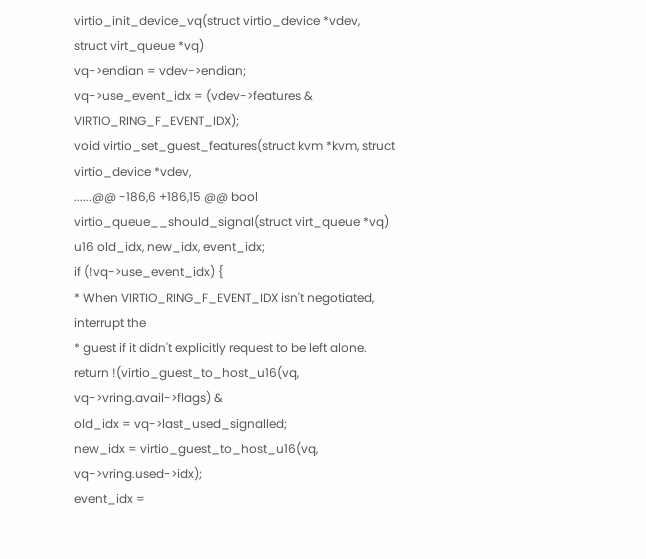virtio_init_device_vq(struct virtio_device *vdev,
struct virt_queue *vq)
vq->endian = vdev->endian;
vq->use_event_idx = (vdev->features & VIRTIO_RING_F_EVENT_IDX);
void virtio_set_guest_features(struct kvm *kvm, struct virtio_device *vdev,
......@@ -186,6 +186,15 @@ bool virtio_queue__should_signal(struct virt_queue *vq)
u16 old_idx, new_idx, event_idx;
if (!vq->use_event_idx) {
* When VIRTIO_RING_F_EVENT_IDX isn't negotiated, interrupt the
* guest if it didn't explicitly request to be left alone.
return !(virtio_guest_to_host_u16(vq, vq->vring.avail->flags) &
old_idx = vq->last_used_signalled;
new_idx = virtio_guest_to_host_u16(vq, vq->vring.used->idx);
event_idx =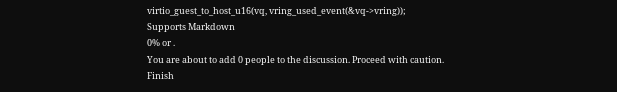virtio_guest_to_host_u16(vq, vring_used_event(&vq->vring));
Supports Markdown
0% or .
You are about to add 0 people to the discussion. Proceed with caution.
Finish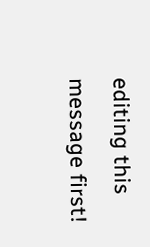editing this message first!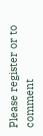Please register or to comment